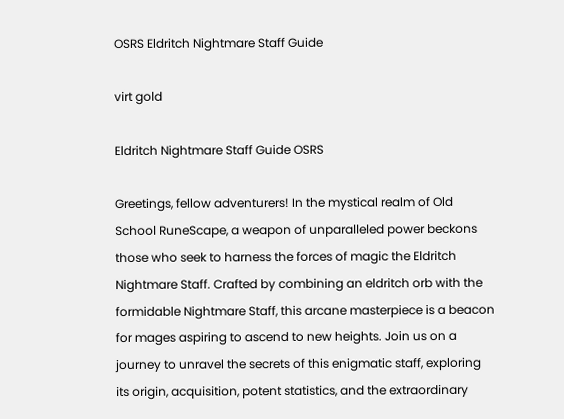OSRS Eldritch Nightmare Staff Guide

virt gold

Eldritch Nightmare Staff Guide OSRS

Greetings, fellow adventurers! In the mystical realm of Old School RuneScape, a weapon of unparalleled power beckons those who seek to harness the forces of magic the Eldritch Nightmare Staff. Crafted by combining an eldritch orb with the formidable Nightmare Staff, this arcane masterpiece is a beacon for mages aspiring to ascend to new heights. Join us on a journey to unravel the secrets of this enigmatic staff, exploring its origin, acquisition, potent statistics, and the extraordinary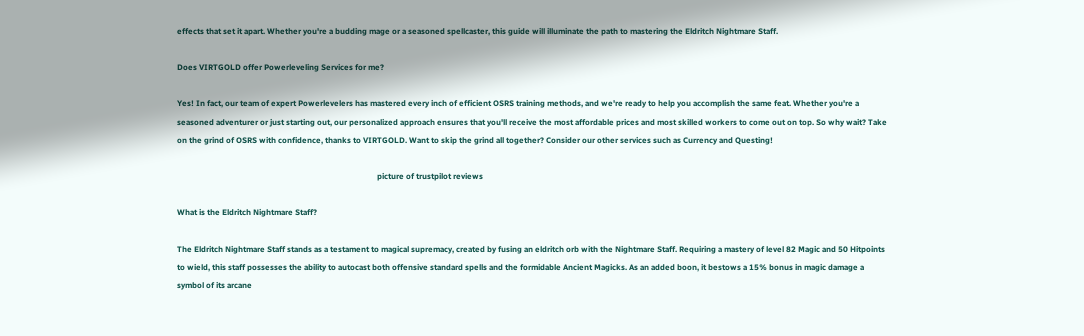effects that set it apart. Whether you're a budding mage or a seasoned spellcaster, this guide will illuminate the path to mastering the Eldritch Nightmare Staff.

Does VIRTGOLD offer Powerleveling Services for me?

Yes! In fact, our team of expert Powerlevelers has mastered every inch of efficient OSRS training methods, and we're ready to help you accomplish the same feat. Whether you're a seasoned adventurer or just starting out, our personalized approach ensures that you'll receive the most affordable prices and most skilled workers to come out on top. So why wait? Take on the grind of OSRS with confidence, thanks to VIRTGOLD. Want to skip the grind all together? Consider our other services such as Currency and Questing!

                                                                                                    picture of trustpilot reviews

What is the Eldritch Nightmare Staff?

The Eldritch Nightmare Staff stands as a testament to magical supremacy, created by fusing an eldritch orb with the Nightmare Staff. Requiring a mastery of level 82 Magic and 50 Hitpoints to wield, this staff possesses the ability to autocast both offensive standard spells and the formidable Ancient Magicks. As an added boon, it bestows a 15% bonus in magic damage a symbol of its arcane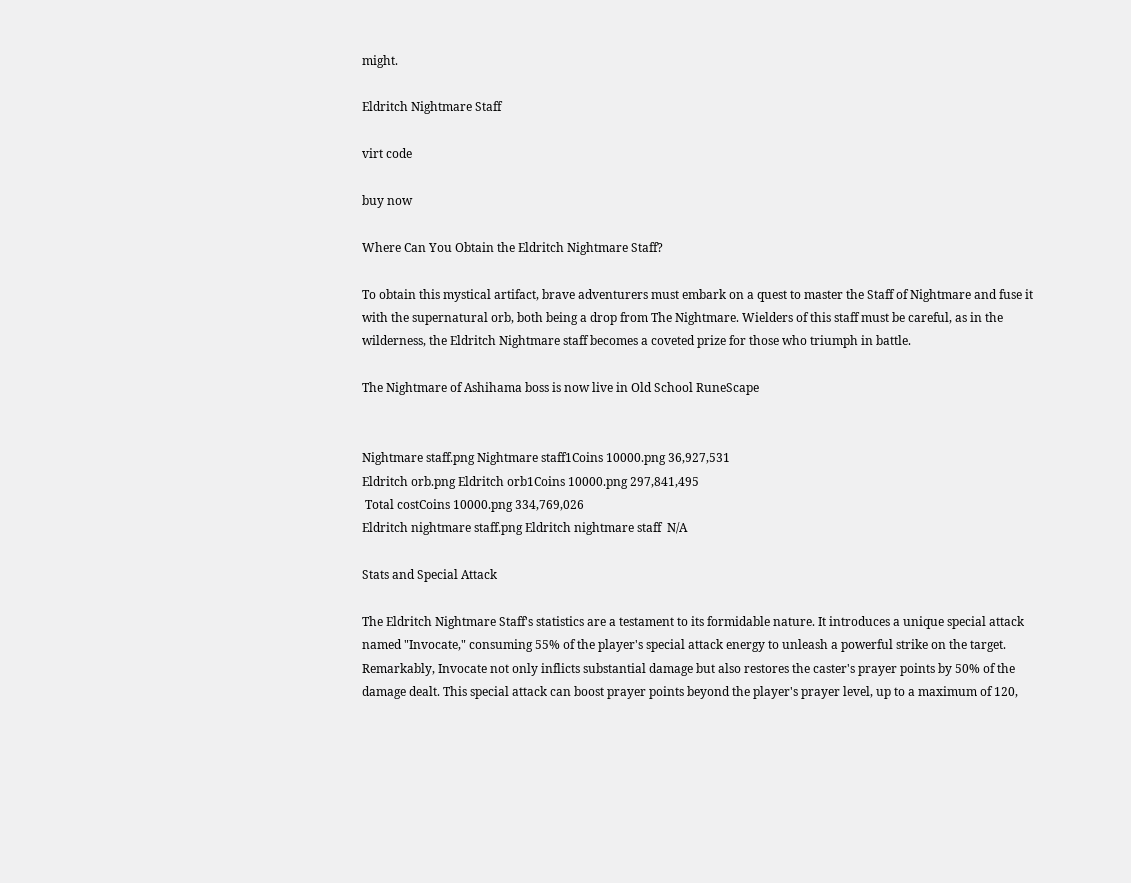might.

Eldritch Nightmare Staff

virt code

buy now

Where Can You Obtain the Eldritch Nightmare Staff?

To obtain this mystical artifact, brave adventurers must embark on a quest to master the Staff of Nightmare and fuse it with the supernatural orb, both being a drop from The Nightmare. Wielders of this staff must be careful, as in the wilderness, the Eldritch Nightmare staff becomes a coveted prize for those who triumph in battle.

The Nightmare of Ashihama boss is now live in Old School RuneScape


Nightmare staff.png Nightmare staff1Coins 10000.png 36,927,531
Eldritch orb.png Eldritch orb1Coins 10000.png 297,841,495
 Total costCoins 10000.png 334,769,026
Eldritch nightmare staff.png Eldritch nightmare staff  N/A

Stats and Special Attack

The Eldritch Nightmare Staff's statistics are a testament to its formidable nature. It introduces a unique special attack named "Invocate," consuming 55% of the player's special attack energy to unleash a powerful strike on the target. Remarkably, Invocate not only inflicts substantial damage but also restores the caster's prayer points by 50% of the damage dealt. This special attack can boost prayer points beyond the player's prayer level, up to a maximum of 120,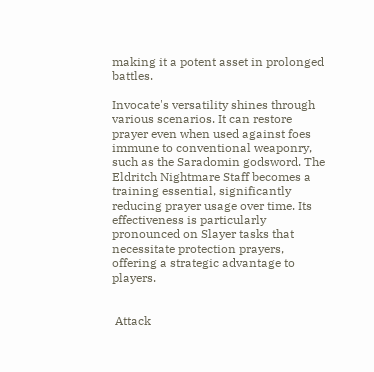making it a potent asset in prolonged battles.

Invocate's versatility shines through various scenarios. It can restore prayer even when used against foes immune to conventional weaponry, such as the Saradomin godsword. The Eldritch Nightmare Staff becomes a training essential, significantly reducing prayer usage over time. Its effectiveness is particularly pronounced on Slayer tasks that necessitate protection prayers, offering a strategic advantage to players.


 Attack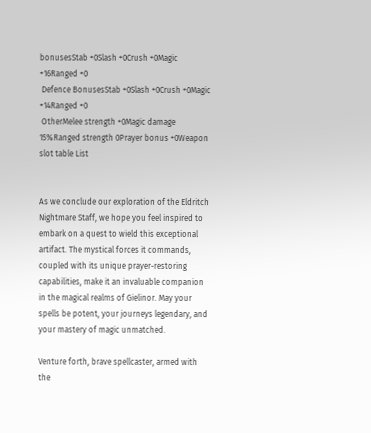bonusesStab +0Slash +0Crush +0Magic +16Ranged +0
 Defence BonusesStab +0Slash +0Crush +0Magic +14Ranged +0
 OtherMelee strength +0Magic damage 15%Ranged strength 0Prayer bonus +0Weapon slot table List


As we conclude our exploration of the Eldritch Nightmare Staff, we hope you feel inspired to embark on a quest to wield this exceptional artifact. The mystical forces it commands, coupled with its unique prayer-restoring capabilities, make it an invaluable companion in the magical realms of Gielinor. May your spells be potent, your journeys legendary, and your mastery of magic unmatched.

Venture forth, brave spellcaster, armed with the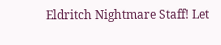Eldritch Nightmare Staff! Let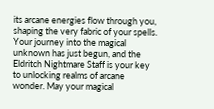its arcane energies flow through you, shaping the very fabric of your spells. Your journey into the magical unknown has just begun, and the Eldritch Nightmare Staff is your key to unlocking realms of arcane wonder. May your magical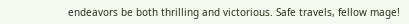endeavors be both thrilling and victorious. Safe travels, fellow mage!